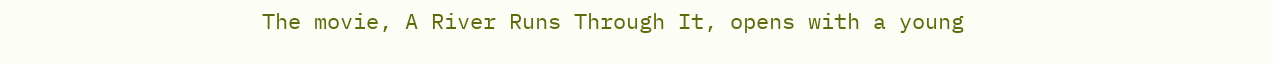The movie, A River Runs Through It, opens with a young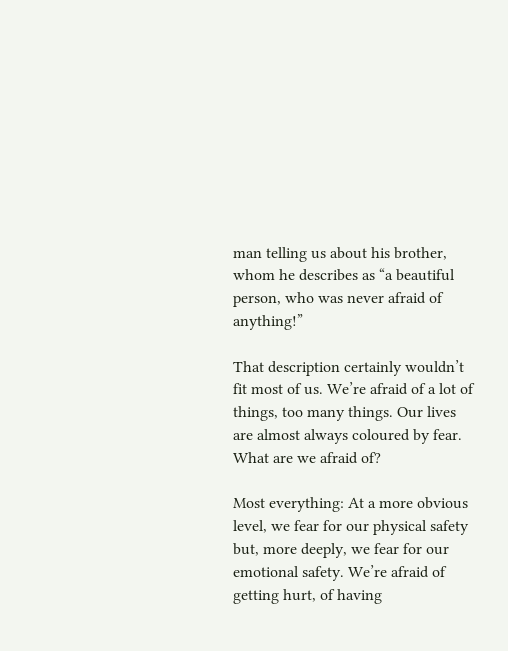man telling us about his brother, whom he describes as “a beautiful person, who was never afraid of anything!”

That description certainly wouldn’t fit most of us. We’re afraid of a lot of things, too many things. Our lives are almost always coloured by fear. What are we afraid of?

Most everything: At a more obvious level, we fear for our physical safety but, more deeply, we fear for our emotional safety. We’re afraid of getting hurt, of having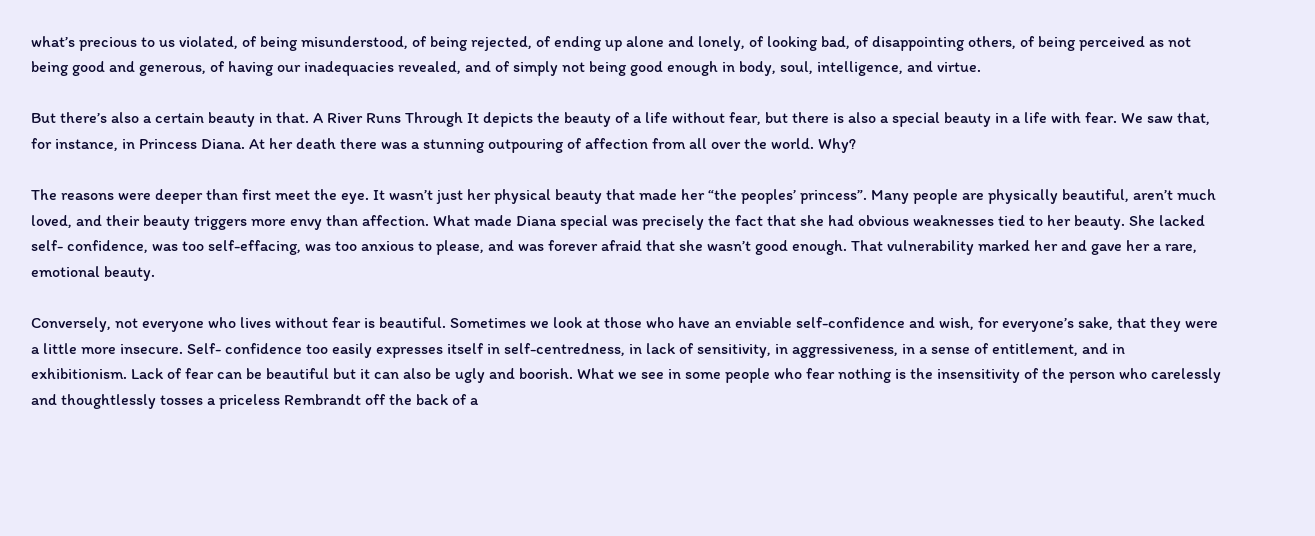what’s precious to us violated, of being misunderstood, of being rejected, of ending up alone and lonely, of looking bad, of disappointing others, of being perceived as not being good and generous, of having our inadequacies revealed, and of simply not being good enough in body, soul, intelligence, and virtue.

But there’s also a certain beauty in that. A River Runs Through It depicts the beauty of a life without fear, but there is also a special beauty in a life with fear. We saw that, for instance, in Princess Diana. At her death there was a stunning outpouring of affection from all over the world. Why?

The reasons were deeper than first meet the eye. It wasn’t just her physical beauty that made her “the peoples’ princess”. Many people are physically beautiful, aren’t much loved, and their beauty triggers more envy than affection. What made Diana special was precisely the fact that she had obvious weaknesses tied to her beauty. She lacked self- confidence, was too self-effacing, was too anxious to please, and was forever afraid that she wasn’t good enough. That vulnerability marked her and gave her a rare, emotional beauty.

Conversely, not everyone who lives without fear is beautiful. Sometimes we look at those who have an enviable self-confidence and wish, for everyone’s sake, that they were a little more insecure. Self- confidence too easily expresses itself in self-centredness, in lack of sensitivity, in aggressiveness, in a sense of entitlement, and in exhibitionism. Lack of fear can be beautiful but it can also be ugly and boorish. What we see in some people who fear nothing is the insensitivity of the person who carelessly and thoughtlessly tosses a priceless Rembrandt off the back of a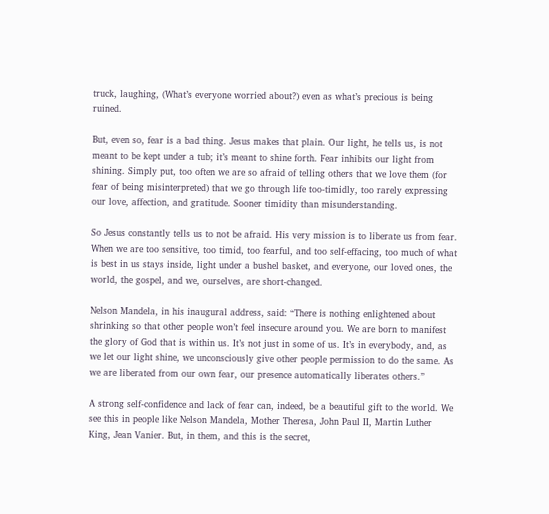truck, laughing, (What’s everyone worried about?) even as what’s precious is being ruined.

But, even so, fear is a bad thing. Jesus makes that plain. Our light, he tells us, is not meant to be kept under a tub; it’s meant to shine forth. Fear inhibits our light from shining. Simply put, too often we are so afraid of telling others that we love them (for fear of being misinterpreted) that we go through life too-timidly, too rarely expressing our love, affection, and gratitude. Sooner timidity than misunderstanding.

So Jesus constantly tells us to not be afraid. His very mission is to liberate us from fear. When we are too sensitive, too timid, too fearful, and too self-effacing, too much of what is best in us stays inside, light under a bushel basket, and everyone, our loved ones, the world, the gospel, and we, ourselves, are short-changed.

Nelson Mandela, in his inaugural address, said: “There is nothing enlightened about shrinking so that other people won’t feel insecure around you. We are born to manifest the glory of God that is within us. It’s not just in some of us. It’s in everybody, and, as we let our light shine, we unconsciously give other people permission to do the same. As we are liberated from our own fear, our presence automatically liberates others.”

A strong self-confidence and lack of fear can, indeed, be a beautiful gift to the world. We see this in people like Nelson Mandela, Mother Theresa, John Paul II, Martin Luther King, Jean Vanier. But, in them, and this is the secret,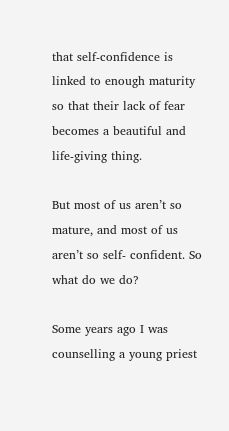that self-confidence is linked to enough maturity so that their lack of fear becomes a beautiful and life-giving thing.

But most of us aren’t so mature, and most of us aren’t so self- confident. So what do we do?

Some years ago I was counselling a young priest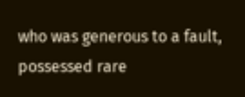who was generous to a fault, possessed rare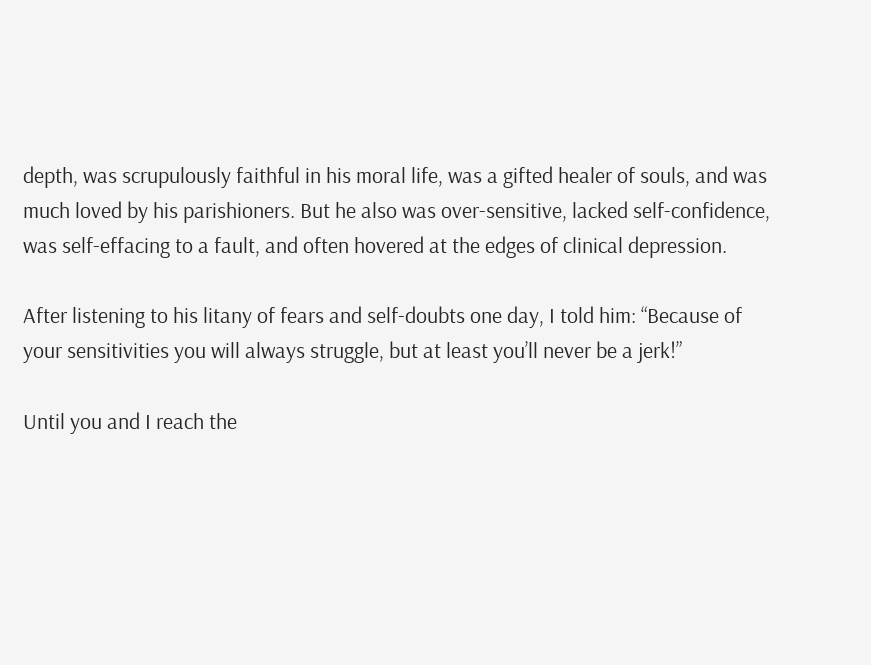depth, was scrupulously faithful in his moral life, was a gifted healer of souls, and was much loved by his parishioners. But he also was over-sensitive, lacked self-confidence, was self-effacing to a fault, and often hovered at the edges of clinical depression.

After listening to his litany of fears and self-doubts one day, I told him: “Because of your sensitivities you will always struggle, but at least you’ll never be a jerk!”

Until you and I reach the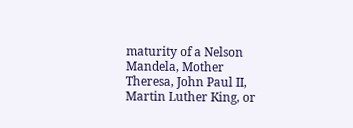maturity of a Nelson Mandela, Mother Theresa, John Paul II, Martin Luther King, or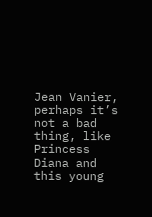Jean Vanier, perhaps it’s not a bad thing, like Princess Diana and this young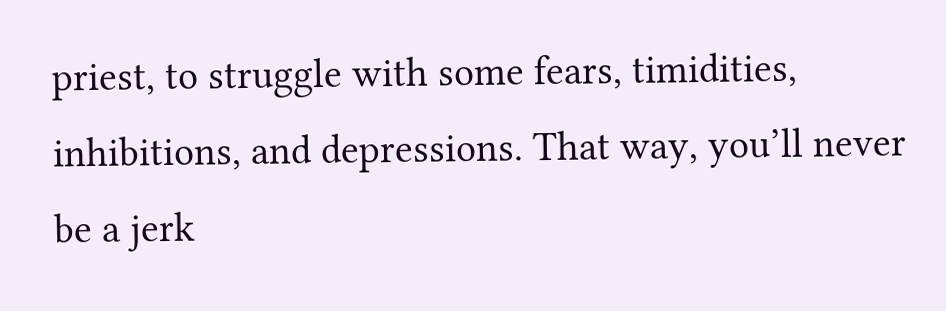priest, to struggle with some fears, timidities, inhibitions, and depressions. That way, you’ll never be a jerk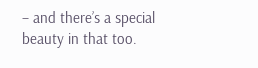– and there’s a special beauty in that too.